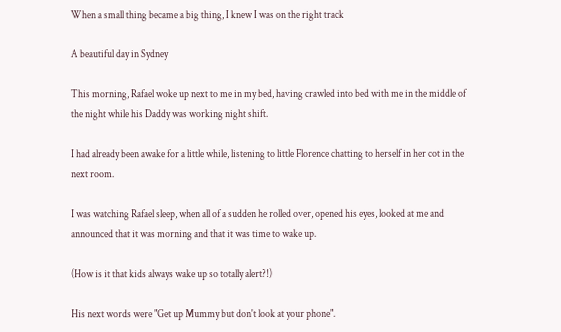When a small thing became a big thing, I knew I was on the right track

A beautiful day in Sydney

This morning, Rafael woke up next to me in my bed, having crawled into bed with me in the middle of the night while his Daddy was working night shift.

I had already been awake for a little while, listening to little Florence chatting to herself in her cot in the next room.

I was watching Rafael sleep, when all of a sudden he rolled over, opened his eyes, looked at me and announced that it was morning and that it was time to wake up.

(How is it that kids always wake up so totally alert?!)

His next words were "Get up Mummy but don't look at your phone".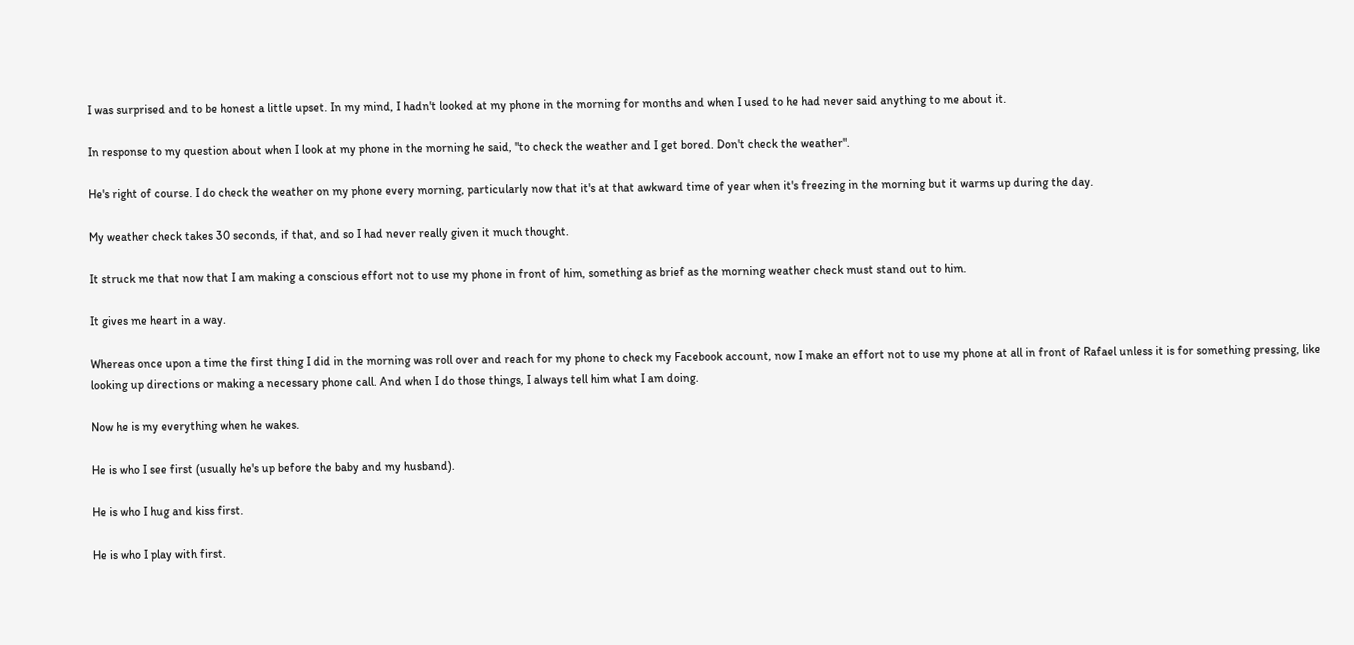I was surprised and to be honest a little upset. In my mind, I hadn't looked at my phone in the morning for months and when I used to he had never said anything to me about it.

In response to my question about when I look at my phone in the morning he said, "to check the weather and I get bored. Don't check the weather".

He's right of course. I do check the weather on my phone every morning, particularly now that it's at that awkward time of year when it's freezing in the morning but it warms up during the day.

My weather check takes 30 seconds, if that, and so I had never really given it much thought.

It struck me that now that I am making a conscious effort not to use my phone in front of him, something as brief as the morning weather check must stand out to him.

It gives me heart in a way.

Whereas once upon a time the first thing I did in the morning was roll over and reach for my phone to check my Facebook account, now I make an effort not to use my phone at all in front of Rafael unless it is for something pressing, like looking up directions or making a necessary phone call. And when I do those things, I always tell him what I am doing.

Now he is my everything when he wakes.

He is who I see first (usually he's up before the baby and my husband).

He is who I hug and kiss first.

He is who I play with first.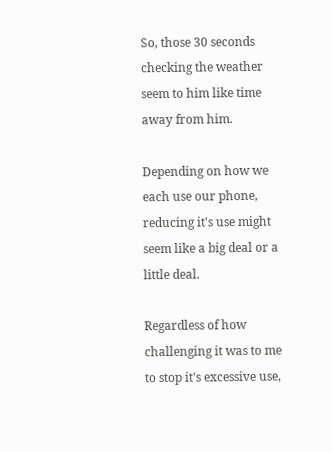So, those 30 seconds checking the weather seem to him like time away from him.

Depending on how we each use our phone, reducing it's use might seem like a big deal or a little deal.

Regardless of how challenging it was to me to stop it's excessive use,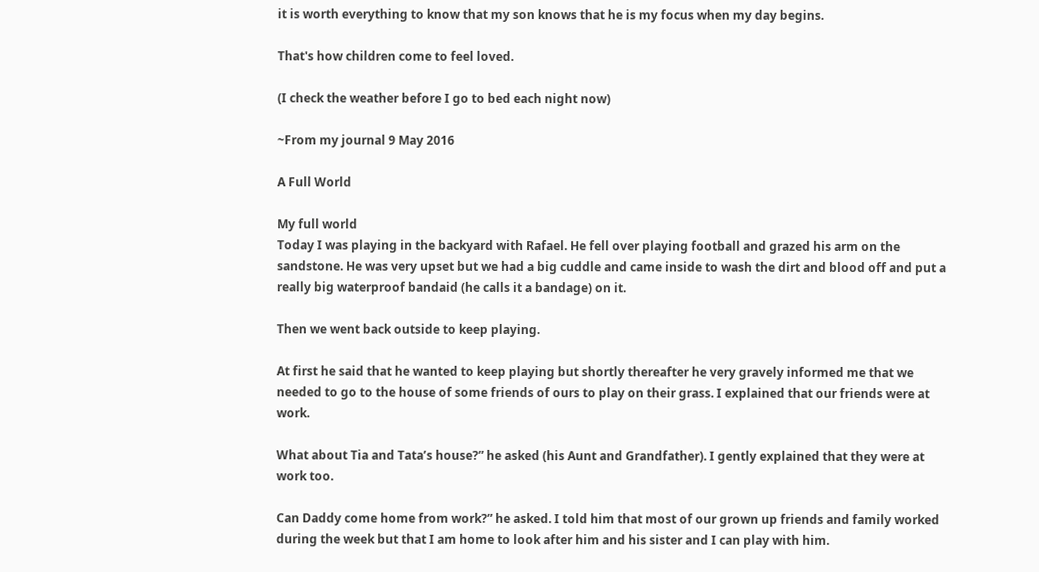it is worth everything to know that my son knows that he is my focus when my day begins.

That's how children come to feel loved.

(I check the weather before I go to bed each night now)

~From my journal 9 May 2016

A Full World

My full world
Today I was playing in the backyard with Rafael. He fell over playing football and grazed his arm on the sandstone. He was very upset but we had a big cuddle and came inside to wash the dirt and blood off and put a really big waterproof bandaid (he calls it a bandage) on it.

Then we went back outside to keep playing.

At first he said that he wanted to keep playing but shortly thereafter he very gravely informed me that we needed to go to the house of some friends of ours to play on their grass. I explained that our friends were at work.

What about Tia and Tata’s house?” he asked (his Aunt and Grandfather). I gently explained that they were at work too.

Can Daddy come home from work?” he asked. I told him that most of our grown up friends and family worked during the week but that I am home to look after him and his sister and I can play with him.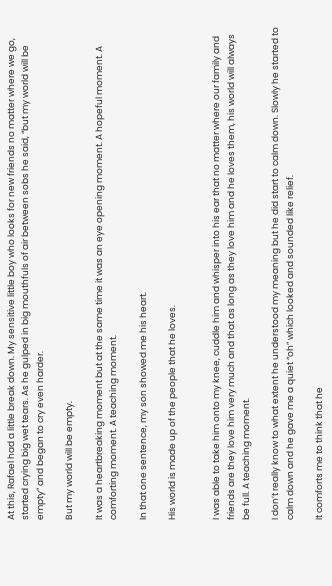At this, Rafael had a little break down. My sensitive little boy who looks for new friends no matter where we go, started crying big wet tears. As he gulped in big mouthfuls of air between sobs he said, “but my world will be empty” and began to cry even harder.

But my world will be empty.

It was a heartbreaking moment but at the same time it was an eye opening moment. A hopeful moment. A comforting moment. A teaching moment.

In that one sentence, my son showed me his heart.

His world is made up of the people that he loves.


I was able to take him onto my knee, cuddle him and whisper into his ear that no matter where our family and friends are they love him very much and that as long as they love him and he loves them, his world will always be full. A teaching moment.

I don’t really know to what extent he understood my meaning but he did start to calm down. Slowly he started to calm down and he gave me a quiet “oh” which looked and sounded like relief.

It comforts me to think that he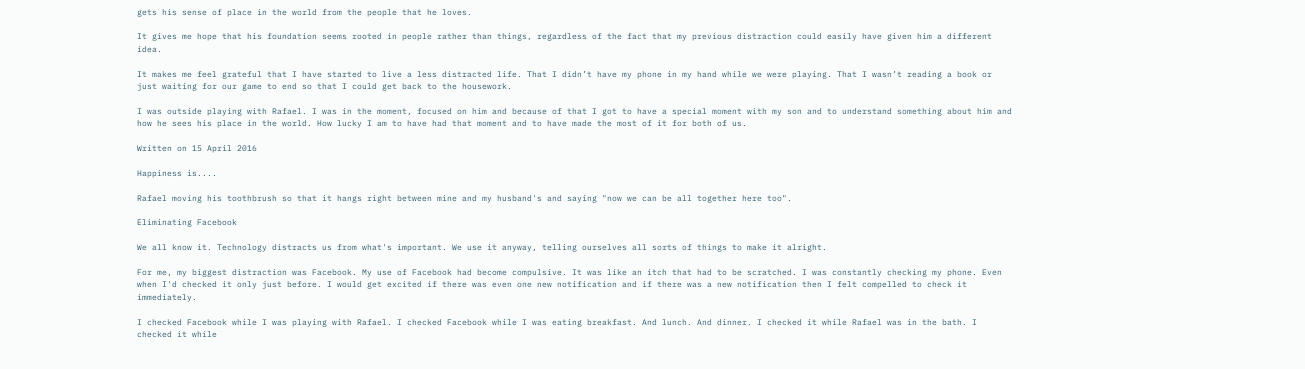gets his sense of place in the world from the people that he loves.

It gives me hope that his foundation seems rooted in people rather than things, regardless of the fact that my previous distraction could easily have given him a different idea.

It makes me feel grateful that I have started to live a less distracted life. That I didn’t have my phone in my hand while we were playing. That I wasn’t reading a book or just waiting for our game to end so that I could get back to the housework.

I was outside playing with Rafael. I was in the moment, focused on him and because of that I got to have a special moment with my son and to understand something about him and how he sees his place in the world. How lucky I am to have had that moment and to have made the most of it for both of us.

Written on 15 April 2016

Happiness is....

Rafael moving his toothbrush so that it hangs right between mine and my husband's and saying "now we can be all together here too".

Eliminating Facebook

We all know it. Technology distracts us from what's important. We use it anyway, telling ourselves all sorts of things to make it alright.

For me, my biggest distraction was Facebook. My use of Facebook had become compulsive. It was like an itch that had to be scratched. I was constantly checking my phone. Even when I'd checked it only just before. I would get excited if there was even one new notification and if there was a new notification then I felt compelled to check it immediately.

I checked Facebook while I was playing with Rafael. I checked Facebook while I was eating breakfast. And lunch. And dinner. I checked it while Rafael was in the bath. I checked it while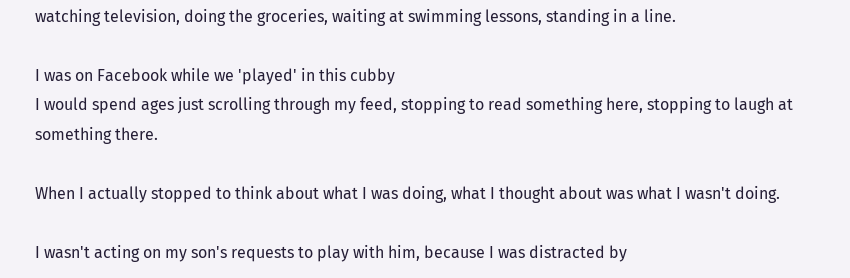watching television, doing the groceries, waiting at swimming lessons, standing in a line.

I was on Facebook while we 'played' in this cubby
I would spend ages just scrolling through my feed, stopping to read something here, stopping to laugh at something there.

When I actually stopped to think about what I was doing, what I thought about was what I wasn't doing.

I wasn't acting on my son's requests to play with him, because I was distracted by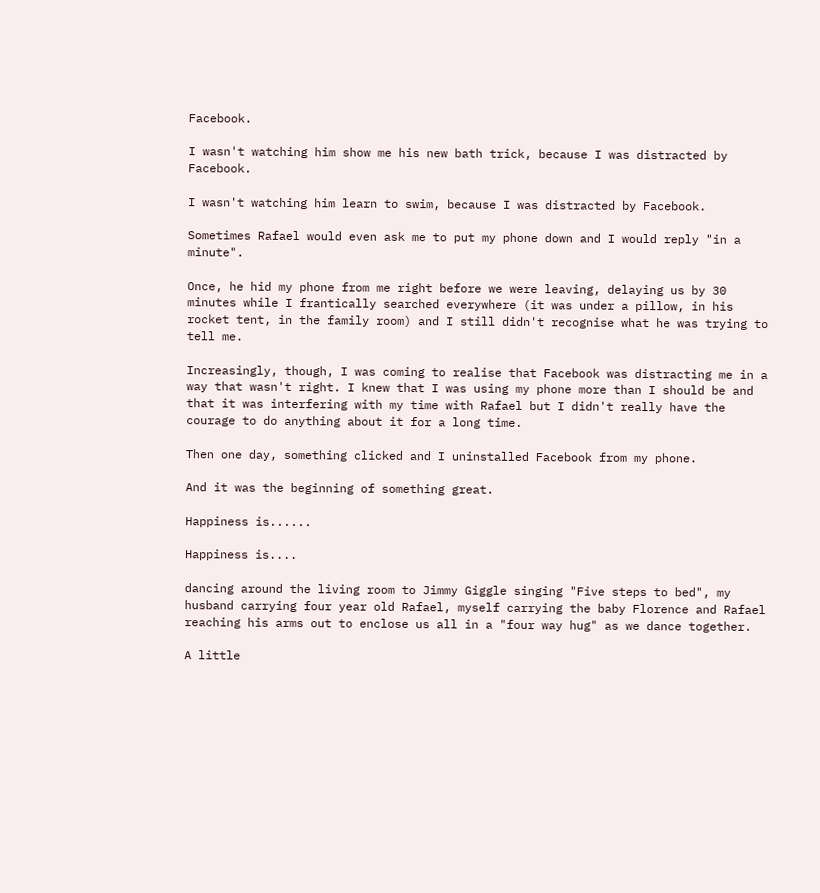Facebook.

I wasn't watching him show me his new bath trick, because I was distracted by Facebook.

I wasn't watching him learn to swim, because I was distracted by Facebook.

Sometimes Rafael would even ask me to put my phone down and I would reply "in a minute".

Once, he hid my phone from me right before we were leaving, delaying us by 30 minutes while I frantically searched everywhere (it was under a pillow, in his rocket tent, in the family room) and I still didn't recognise what he was trying to tell me.

Increasingly, though, I was coming to realise that Facebook was distracting me in a way that wasn't right. I knew that I was using my phone more than I should be and that it was interfering with my time with Rafael but I didn't really have the courage to do anything about it for a long time.

Then one day, something clicked and I uninstalled Facebook from my phone.

And it was the beginning of something great.

Happiness is......

Happiness is....

dancing around the living room to Jimmy Giggle singing "Five steps to bed", my husband carrying four year old Rafael, myself carrying the baby Florence and Rafael reaching his arms out to enclose us all in a "four way hug" as we dance together.

A little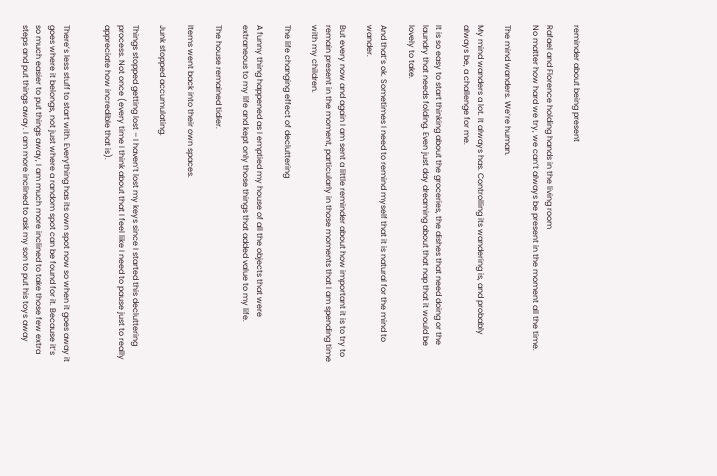reminder about being present

Rafael and Florence holding hands in the living room
No matter how hard we try, we can’t always be present in the moment all the time.

The mind wanders. We’re human.

My mind wanders a lot. It always has. Controlling its wandering is, and probably always be, a challenge for me.

It is so easy to start thinking about the groceries, the dishes that need doing or the laundry that needs folding. Even just day dreaming about that nap that it would be lovely to take.

And that’s ok. Sometimes I need to remind myself that it is natural for the mind to wander.

But every now and again I am sent a little reminder about how important it is to try to remain present in the moment, particularly in those moments that I am spending time with my children.

The life changing effect of decluttering

A funny thing happened as I emptied my house of all the objects that were extraneous to my life and kept only those things that added value to my life.

The house remained tidier.

Items went back into their own spaces.

Junk stopped accumulating.

Things stopped getting lost – I haven’t lost my keys since I started this decluttering process. Not once (every time I think about that I feel like I need to pause just to really appreciate how incredible that is).


There’s less stuff to start with. Everything has its own spot now so when it goes away it goes where it belongs, not just where a random spot can be found for it. Because it’s so much easier to put things away, I am much more inclined to take those few extra steps and put things away. I am more inclined to ask my son to put his toys away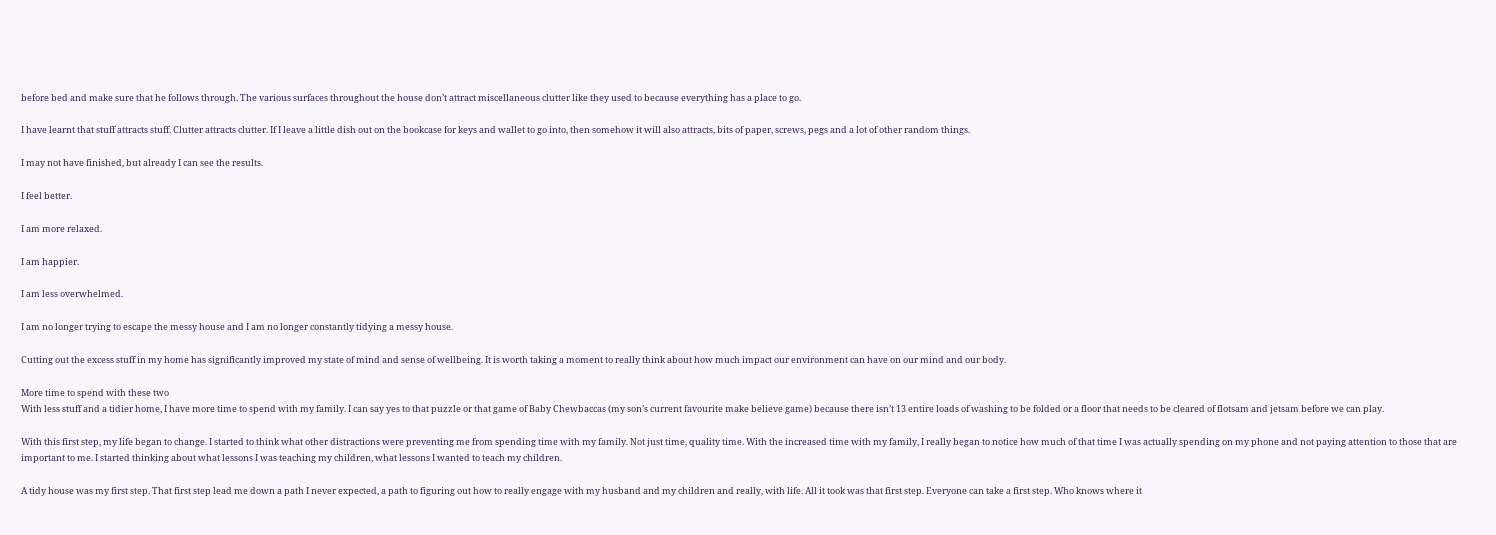before bed and make sure that he follows through. The various surfaces throughout the house don’t attract miscellaneous clutter like they used to because everything has a place to go.

I have learnt that stuff attracts stuff. Clutter attracts clutter. If I leave a little dish out on the bookcase for keys and wallet to go into, then somehow it will also attracts, bits of paper, screws, pegs and a lot of other random things.

I may not have finished, but already I can see the results.

I feel better.

I am more relaxed.

I am happier.

I am less overwhelmed.

I am no longer trying to escape the messy house and I am no longer constantly tidying a messy house.

Cutting out the excess stuff in my home has significantly improved my state of mind and sense of wellbeing. It is worth taking a moment to really think about how much impact our environment can have on our mind and our body.

More time to spend with these two
With less stuff and a tidier home, I have more time to spend with my family. I can say yes to that puzzle or that game of Baby Chewbaccas (my son’s current favourite make believe game) because there isn’t 13 entire loads of washing to be folded or a floor that needs to be cleared of flotsam and jetsam before we can play.

With this first step, my life began to change. I started to think what other distractions were preventing me from spending time with my family. Not just time, quality time. With the increased time with my family, I really began to notice how much of that time I was actually spending on my phone and not paying attention to those that are important to me. I started thinking about what lessons I was teaching my children, what lessons I wanted to teach my children.

A tidy house was my first step. That first step lead me down a path I never expected, a path to figuring out how to really engage with my husband and my children and really, with life. All it took was that first step. Everyone can take a first step. Who knows where it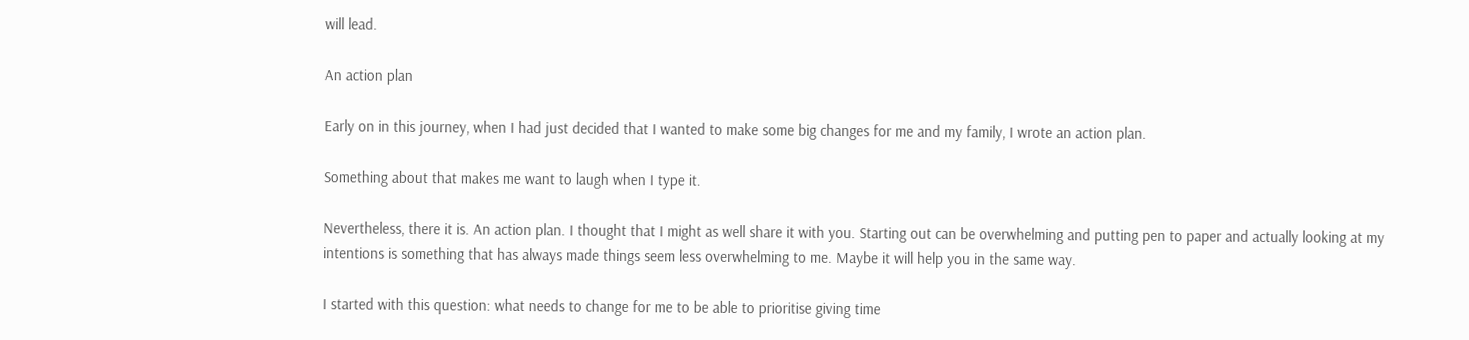will lead.

An action plan

Early on in this journey, when I had just decided that I wanted to make some big changes for me and my family, I wrote an action plan.

Something about that makes me want to laugh when I type it.

Nevertheless, there it is. An action plan. I thought that I might as well share it with you. Starting out can be overwhelming and putting pen to paper and actually looking at my intentions is something that has always made things seem less overwhelming to me. Maybe it will help you in the same way.

I started with this question: what needs to change for me to be able to prioritise giving time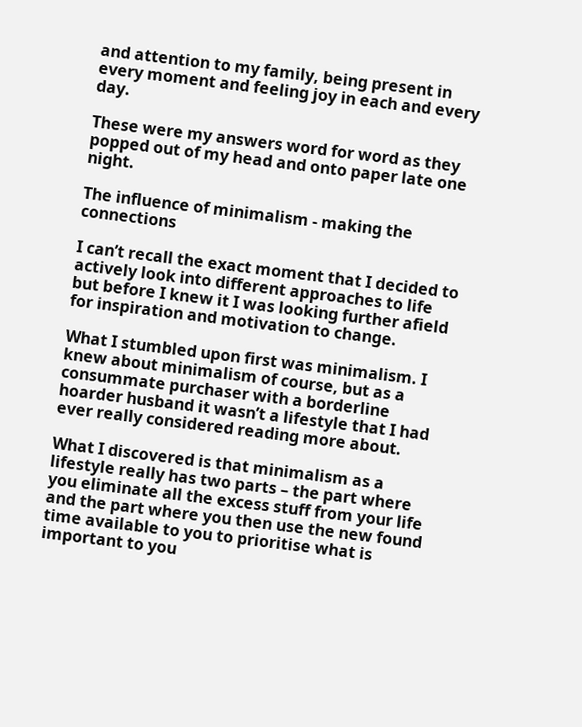and attention to my family, being present in every moment and feeling joy in each and every day.

These were my answers word for word as they popped out of my head and onto paper late one night.

The influence of minimalism - making the connections

I can’t recall the exact moment that I decided to actively look into different approaches to life but before I knew it I was looking further afield for inspiration and motivation to change.

What I stumbled upon first was minimalism. I knew about minimalism of course, but as a consummate purchaser with a borderline hoarder husband it wasn’t a lifestyle that I had ever really considered reading more about.

What I discovered is that minimalism as a lifestyle really has two parts – the part where you eliminate all the excess stuff from your life and the part where you then use the new found time available to you to prioritise what is important to you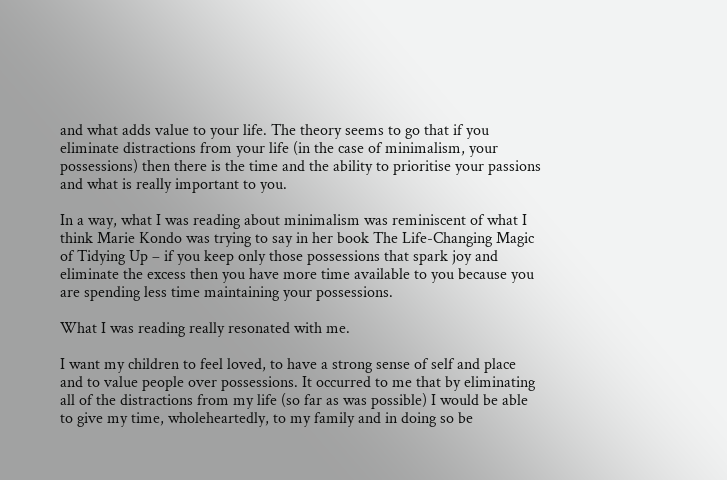and what adds value to your life. The theory seems to go that if you eliminate distractions from your life (in the case of minimalism, your possessions) then there is the time and the ability to prioritise your passions and what is really important to you.

In a way, what I was reading about minimalism was reminiscent of what I think Marie Kondo was trying to say in her book The Life-Changing Magic of Tidying Up – if you keep only those possessions that spark joy and eliminate the excess then you have more time available to you because you are spending less time maintaining your possessions.

What I was reading really resonated with me.

I want my children to feel loved, to have a strong sense of self and place and to value people over possessions. It occurred to me that by eliminating all of the distractions from my life (so far as was possible) I would be able to give my time, wholeheartedly, to my family and in doing so be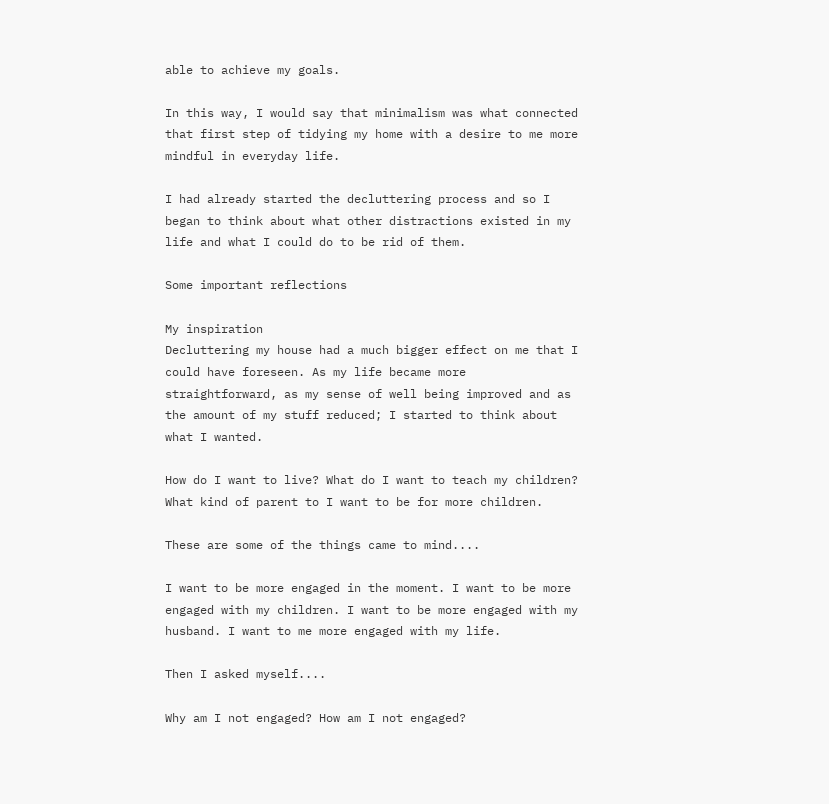able to achieve my goals.

In this way, I would say that minimalism was what connected that first step of tidying my home with a desire to me more mindful in everyday life.

I had already started the decluttering process and so I began to think about what other distractions existed in my life and what I could do to be rid of them.

Some important reflections

My inspiration
Decluttering my house had a much bigger effect on me that I could have foreseen. As my life became more straightforward, as my sense of well being improved and as the amount of my stuff reduced; I started to think about what I wanted.

How do I want to live? What do I want to teach my children? What kind of parent to I want to be for more children.

These are some of the things came to mind....

I want to be more engaged in the moment. I want to be more engaged with my children. I want to be more engaged with my husband. I want to me more engaged with my life.

Then I asked myself....

Why am I not engaged? How am I not engaged?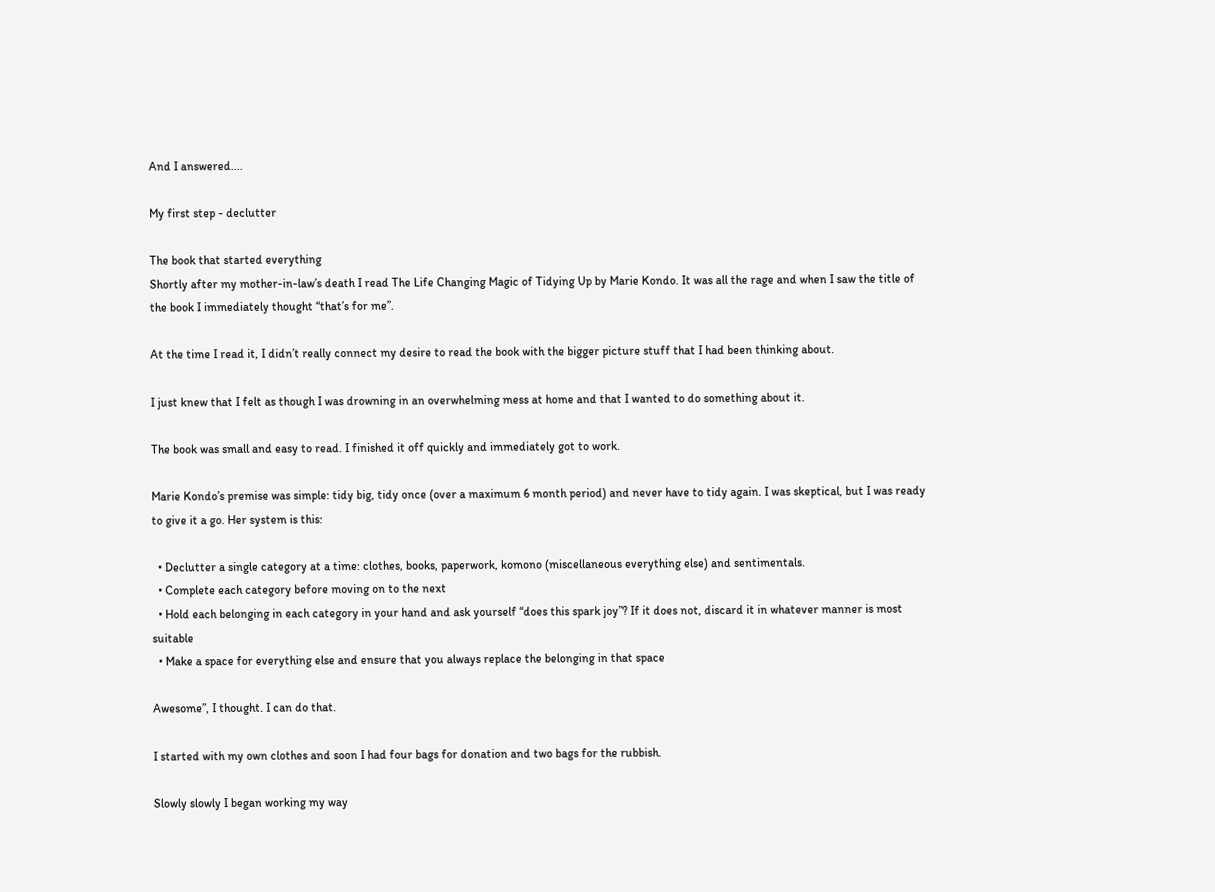And I answered....

My first step - declutter

The book that started everything
Shortly after my mother-in-law’s death I read The Life Changing Magic of Tidying Up by Marie Kondo. It was all the rage and when I saw the title of the book I immediately thought “that’s for me”.

At the time I read it, I didn’t really connect my desire to read the book with the bigger picture stuff that I had been thinking about.

I just knew that I felt as though I was drowning in an overwhelming mess at home and that I wanted to do something about it.

The book was small and easy to read. I finished it off quickly and immediately got to work.

Marie Kondo’s premise was simple: tidy big, tidy once (over a maximum 6 month period) and never have to tidy again. I was skeptical, but I was ready to give it a go. Her system is this:

  • Declutter a single category at a time: clothes, books, paperwork, komono (miscellaneous everything else) and sentimentals.
  • Complete each category before moving on to the next
  • Hold each belonging in each category in your hand and ask yourself “does this spark joy”? If it does not, discard it in whatever manner is most suitable
  • Make a space for everything else and ensure that you always replace the belonging in that space

Awesome”, I thought. I can do that.

I started with my own clothes and soon I had four bags for donation and two bags for the rubbish.

Slowly slowly I began working my way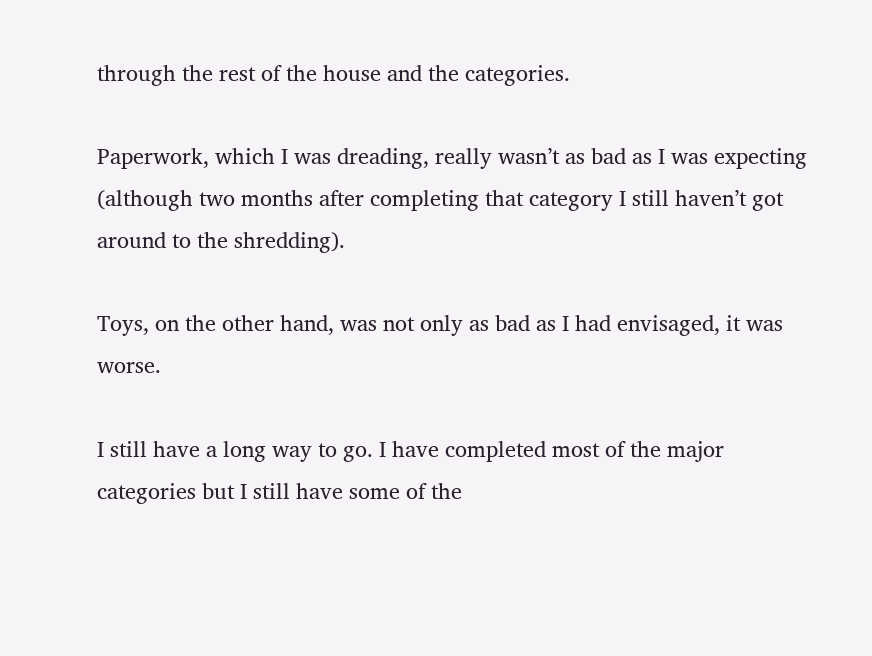through the rest of the house and the categories.

Paperwork, which I was dreading, really wasn’t as bad as I was expecting (although two months after completing that category I still haven’t got around to the shredding).

Toys, on the other hand, was not only as bad as I had envisaged, it was worse.

I still have a long way to go. I have completed most of the major categories but I still have some of the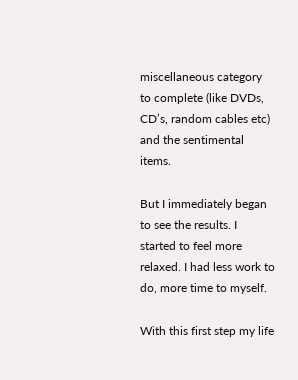miscellaneous category to complete (like DVDs, CD’s, random cables etc) and the sentimental items.

But I immediately began to see the results. I started to feel more relaxed. I had less work to do, more time to myself.

With this first step my life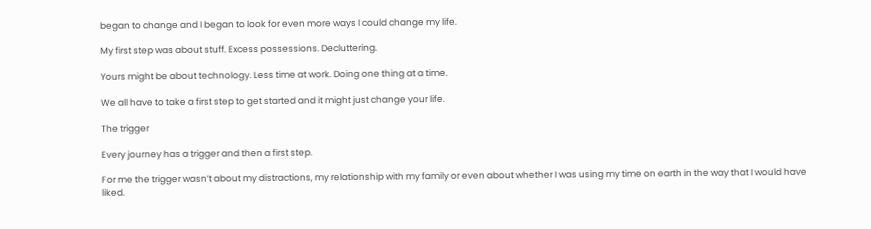began to change and I began to look for even more ways I could change my life.

My first step was about stuff. Excess possessions. Decluttering.

Yours might be about technology. Less time at work. Doing one thing at a time.

We all have to take a first step to get started and it might just change your life.

The trigger

Every journey has a trigger and then a first step.

For me the trigger wasn’t about my distractions, my relationship with my family or even about whether I was using my time on earth in the way that I would have liked.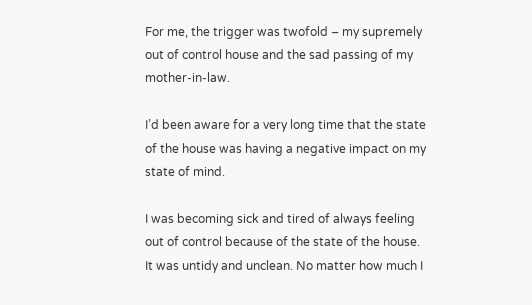For me, the trigger was twofold – my supremely out of control house and the sad passing of my mother-in-law.

I’d been aware for a very long time that the state of the house was having a negative impact on my state of mind.

I was becoming sick and tired of always feeling out of control because of the state of the house. It was untidy and unclean. No matter how much I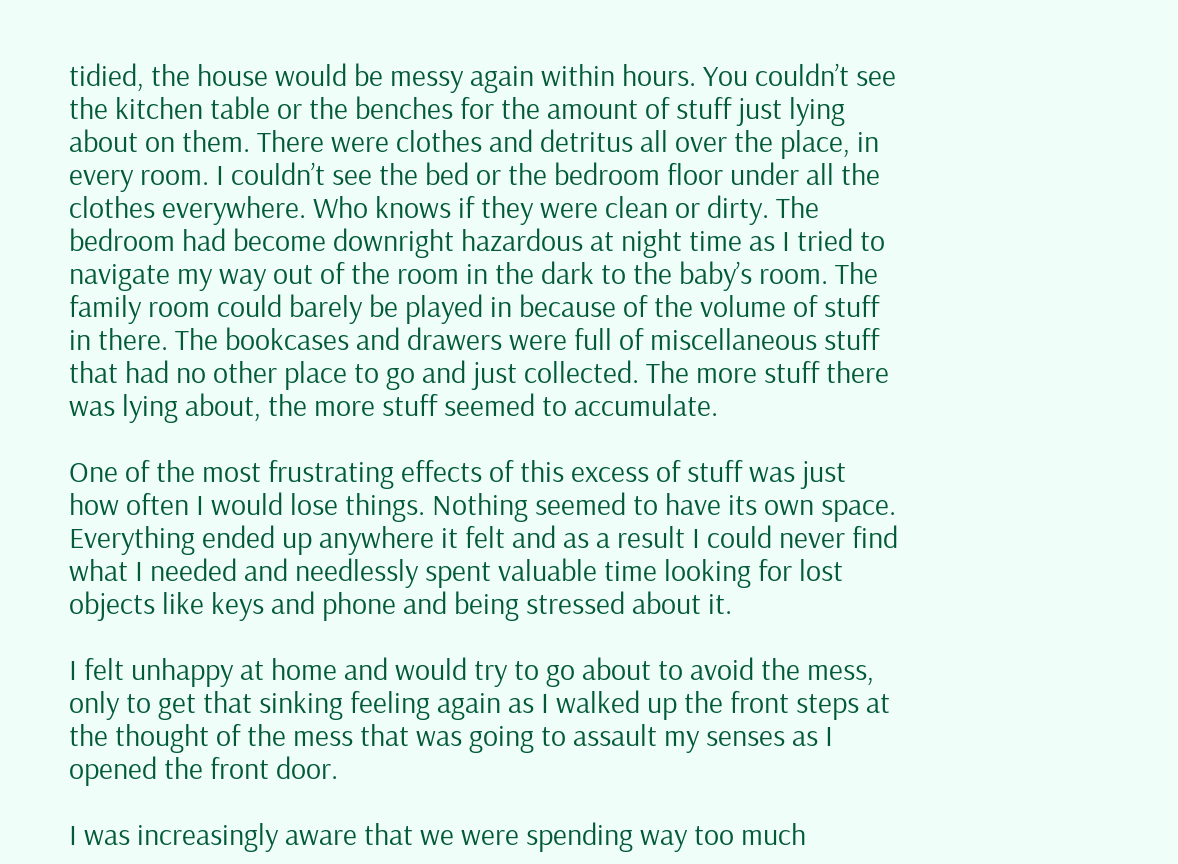tidied, the house would be messy again within hours. You couldn’t see the kitchen table or the benches for the amount of stuff just lying about on them. There were clothes and detritus all over the place, in every room. I couldn’t see the bed or the bedroom floor under all the clothes everywhere. Who knows if they were clean or dirty. The bedroom had become downright hazardous at night time as I tried to navigate my way out of the room in the dark to the baby’s room. The family room could barely be played in because of the volume of stuff in there. The bookcases and drawers were full of miscellaneous stuff that had no other place to go and just collected. The more stuff there was lying about, the more stuff seemed to accumulate.

One of the most frustrating effects of this excess of stuff was just how often I would lose things. Nothing seemed to have its own space. Everything ended up anywhere it felt and as a result I could never find what I needed and needlessly spent valuable time looking for lost objects like keys and phone and being stressed about it.

I felt unhappy at home and would try to go about to avoid the mess, only to get that sinking feeling again as I walked up the front steps at the thought of the mess that was going to assault my senses as I opened the front door.

I was increasingly aware that we were spending way too much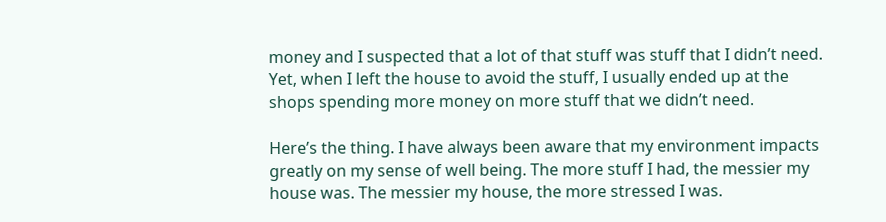money and I suspected that a lot of that stuff was stuff that I didn’t need. Yet, when I left the house to avoid the stuff, I usually ended up at the shops spending more money on more stuff that we didn’t need.

Here’s the thing. I have always been aware that my environment impacts greatly on my sense of well being. The more stuff I had, the messier my house was. The messier my house, the more stressed I was.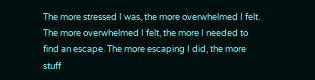The more stressed I was, the more overwhelmed I felt. The more overwhelmed I felt, the more I needed to find an escape. The more escaping I did, the more stuff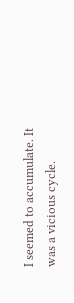I seemed to accumulate. It was a vicious cycle.